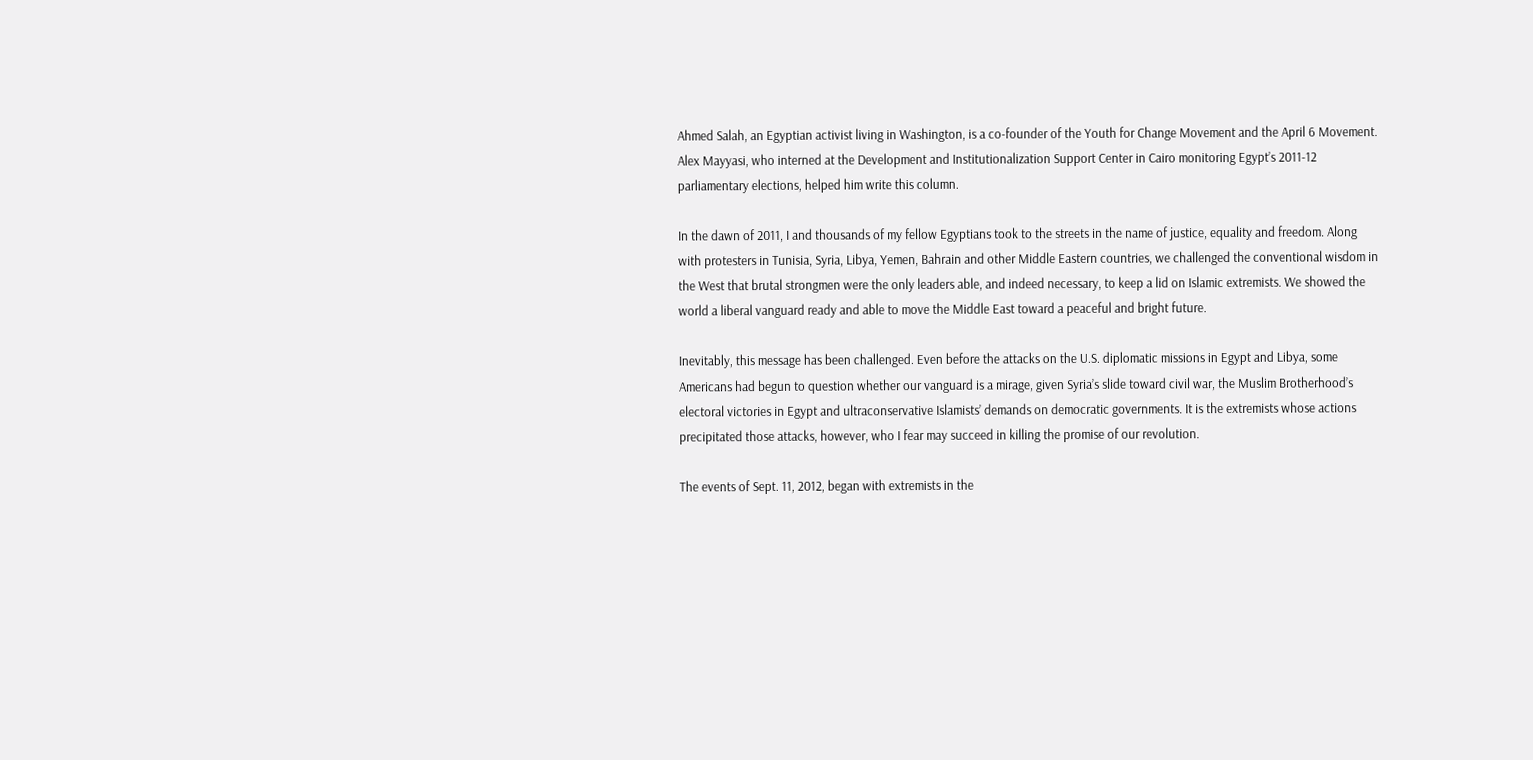Ahmed Salah, an Egyptian activist living in Washington, is a co-founder of the Youth for Change Movement and the April 6 Movement. Alex Mayyasi, who interned at the Development and Institutionalization Support Center in Cairo monitoring Egypt’s 2011-12 parliamentary elections, helped him write this column.

In the dawn of 2011, I and thousands of my fellow Egyptians took to the streets in the name of justice, equality and freedom. Along with protesters in Tunisia, Syria, Libya, Yemen, Bahrain and other Middle Eastern countries, we challenged the conventional wisdom in the West that brutal strongmen were the only leaders able, and indeed necessary, to keep a lid on Islamic extremists. We showed the world a liberal vanguard ready and able to move the Middle East toward a peaceful and bright future.

Inevitably, this message has been challenged. Even before the attacks on the U.S. diplomatic missions in Egypt and Libya, some Americans had begun to question whether our vanguard is a mirage, given Syria’s slide toward civil war, the Muslim Brotherhood’s electoral victories in Egypt and ultraconservative Islamists’ demands on democratic governments. It is the extremists whose actions precipitated those attacks, however, who I fear may succeed in killing the promise of our revolution.

The events of Sept. 11, 2012, began with extremists in the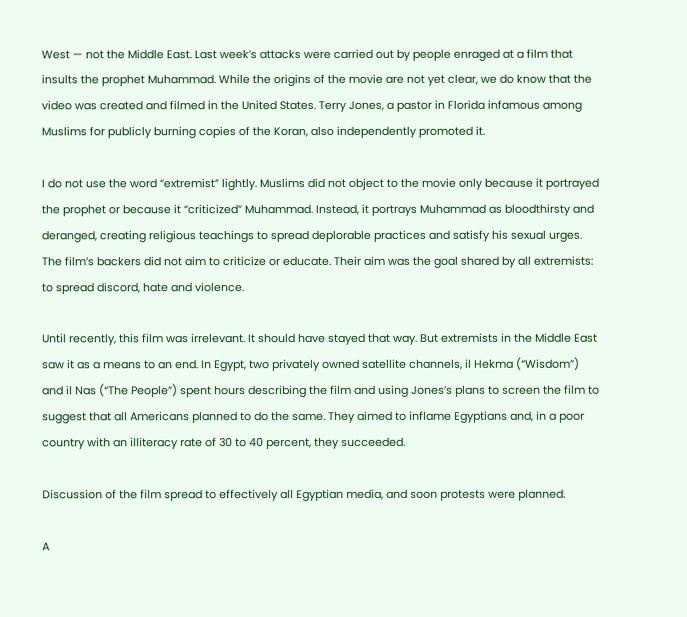West — not the Middle East. Last week’s attacks were carried out by people enraged at a film that insults the prophet Muhammad. While the origins of the movie are not yet clear, we do know that the video was created and filmed in the United States. Terry Jones, a pastor in Florida infamous among Muslims for publicly burning copies of the Koran, also independently promoted it.

I do not use the word “extremist” lightly. Muslims did not object to the movie only because it portrayed the prophet or because it “criticized” Muhammad. Instead, it portrays Muhammad as bloodthirsty and deranged, creating religious teachings to spread deplorable practices and satisfy his sexual urges. The film’s backers did not aim to criticize or educate. Their aim was the goal shared by all extremists: to spread discord, hate and violence.

Until recently, this film was irrelevant. It should have stayed that way. But extremists in the Middle East saw it as a means to an end. In Egypt, two privately owned satellite channels, il Hekma (“Wisdom”) and il Nas (“The People”) spent hours describing the film and using Jones’s plans to screen the film to suggest that all Americans planned to do the same. They aimed to inflame Egyptians and, in a poor country with an illiteracy rate of 30 to 40 percent, they succeeded.

Discussion of the film spread to effectively all Egyptian media, and soon protests were planned.

A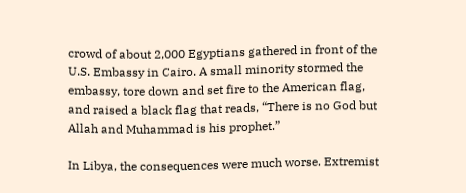crowd of about 2,000 Egyptians gathered in front of the U.S. Embassy in Cairo. A small minority stormed the embassy, tore down and set fire to the American flag, and raised a black flag that reads, “There is no God but Allah and Muhammad is his prophet.”

In Libya, the consequences were much worse. Extremist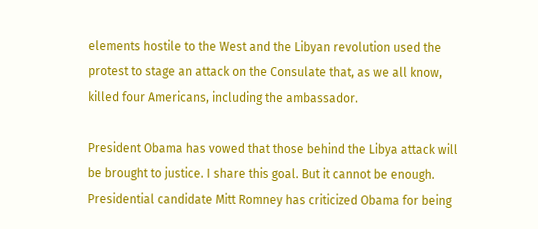elements hostile to the West and the Libyan revolution used the protest to stage an attack on the Consulate that, as we all know, killed four Americans, including the ambassador.

President Obama has vowed that those behind the Libya attack will be brought to justice. I share this goal. But it cannot be enough. Presidential candidate Mitt Romney has criticized Obama for being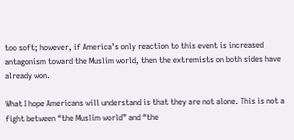too soft; however, if America’s only reaction to this event is increased antagonism toward the Muslim world, then the extremists on both sides have already won.

What I hope Americans will understand is that they are not alone. This is not a fight between “the Muslim world” and “the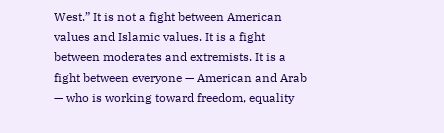West.” It is not a fight between American values and Islamic values. It is a fight between moderates and extremists. It is a fight between everyone — American and Arab — who is working toward freedom, equality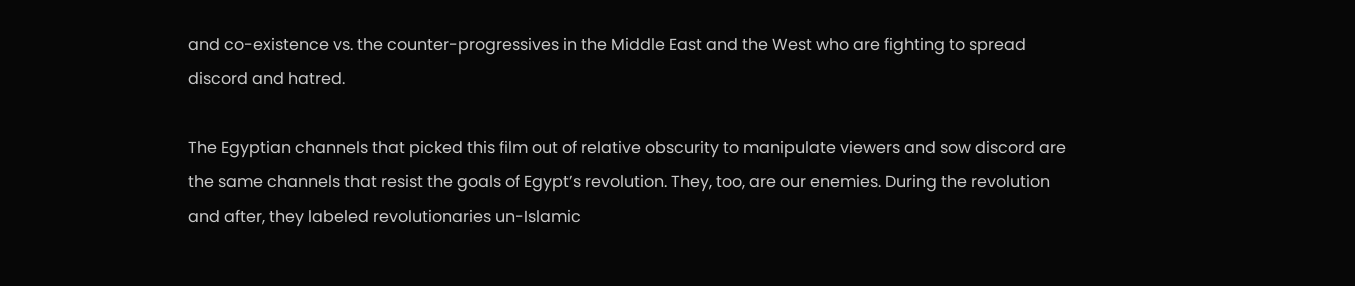and co-existence vs. the counter-progressives in the Middle East and the West who are fighting to spread discord and hatred.

The Egyptian channels that picked this film out of relative obscurity to manipulate viewers and sow discord are the same channels that resist the goals of Egypt’s revolution. They, too, are our enemies. During the revolution and after, they labeled revolutionaries un-Islamic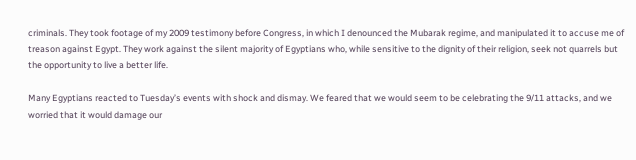criminals. They took footage of my 2009 testimony before Congress, in which I denounced the Mubarak regime, and manipulated it to accuse me of treason against Egypt. They work against the silent majority of Egyptians who, while sensitive to the dignity of their religion, seek not quarrels but the opportunity to live a better life.

Many Egyptians reacted to Tuesday’s events with shock and dismay. We feared that we would seem to be celebrating the 9/11 attacks, and we worried that it would damage our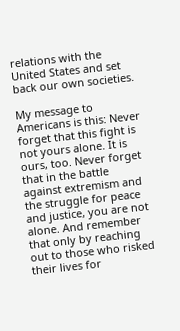relations with the United States and set back our own societies.

My message to Americans is this: Never forget that this fight is not yours alone. It is ours, too. Never forget that in the battle against extremism and the struggle for peace and justice, you are not alone. And remember that only by reaching out to those who risked their lives for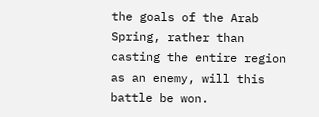the goals of the Arab Spring, rather than casting the entire region as an enemy, will this battle be won.